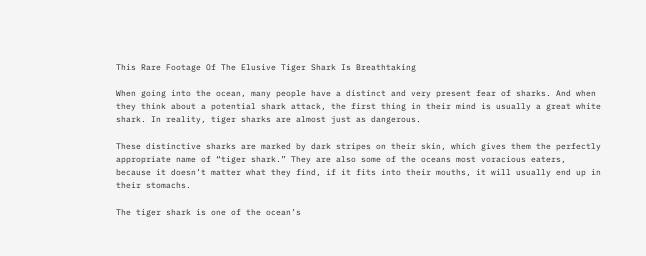This Rare Footage Of The Elusive Tiger Shark Is Breathtaking

When going into the ocean, many people have a distinct and very present fear of sharks. And when they think about a potential shark attack, the first thing in their mind is usually a great white shark. In reality, tiger sharks are almost just as dangerous.

These distinctive sharks are marked by dark stripes on their skin, which gives them the perfectly appropriate name of “tiger shark.” They are also some of the oceans most voracious eaters, because it doesn’t matter what they find, if it fits into their mouths, it will usually end up in their stomachs.

The tiger shark is one of the ocean’s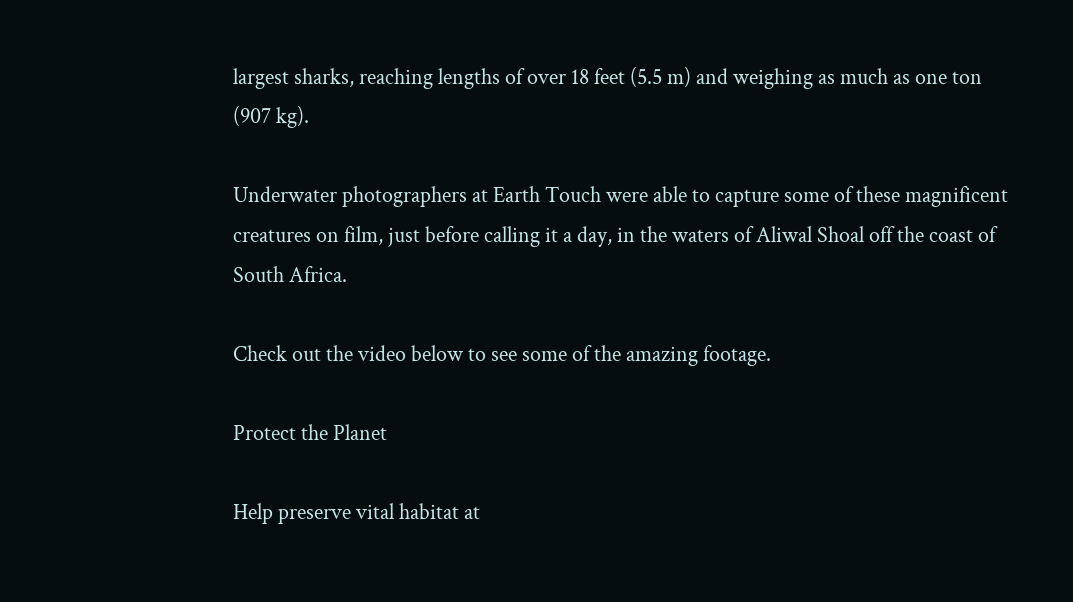largest sharks, reaching lengths of over 18 feet (5.5 m) and weighing as much as one ton (907 kg).

Underwater photographers at Earth Touch were able to capture some of these magnificent creatures on film, just before calling it a day, in the waters of Aliwal Shoal off the coast of South Africa.

Check out the video below to see some of the amazing footage.

Protect the Planet

Help preserve vital habitat at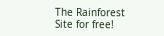The Rainforest Site for free!